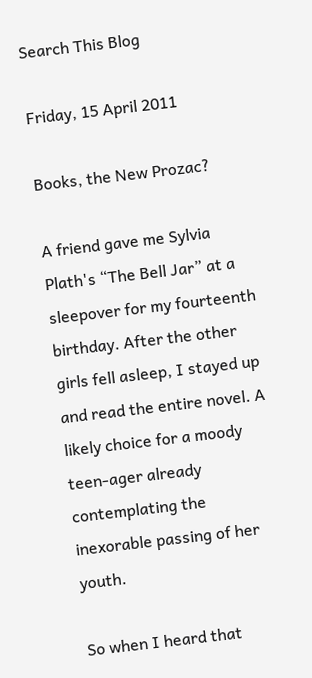Search This Blog

Friday, 15 April 2011

Books, the New Prozac?

A friend gave me Sylvia Plath's “The Bell Jar” at a sleepover for my fourteenth birthday. After the other girls fell asleep, I stayed up and read the entire novel. A likely choice for a moody teen-ager already contemplating the inexorable passing of her youth.

So when I heard that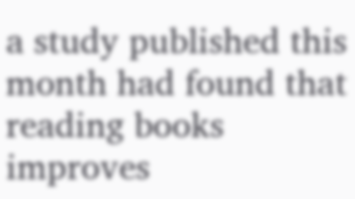a study published this month had found that reading books improves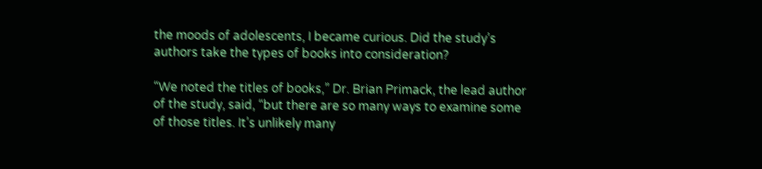the moods of adolescents, I became curious. Did the study’s authors take the types of books into consideration?

“We noted the titles of books,” Dr. Brian Primack, the lead author of the study, said, “but there are so many ways to examine some of those titles. It’s unlikely many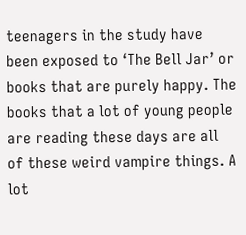teenagers in the study have been exposed to ‘The Bell Jar’ or books that are purely happy. The books that a lot of young people are reading these days are all of these weird vampire things. A lot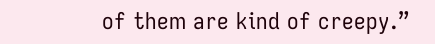of them are kind of creepy.”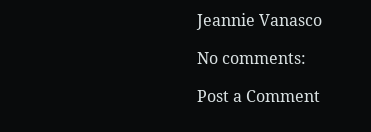Jeannie Vanasco

No comments:

Post a Comment